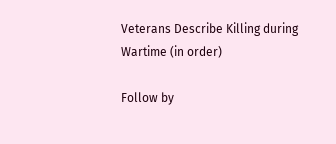Veterans Describe Killing during Wartime (in order)

Follow by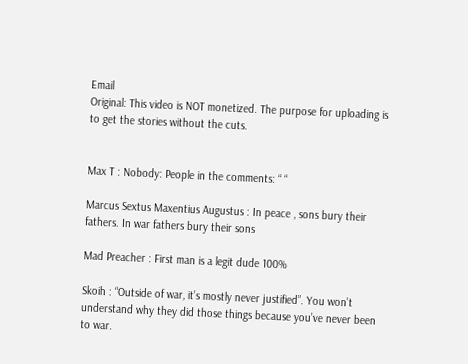Email
Original: This video is NOT monetized. The purpose for uploading is to get the stories without the cuts.


Max T : Nobody: People in the comments: “ “

Marcus Sextus Maxentius Augustus : In peace , sons bury their fathers. In war fathers bury their sons

Mad Preacher : First man is a legit dude 100%

Skoih : “Outside of war, it’s mostly never justified”. You won’t understand why they did those things because you’ve never been to war.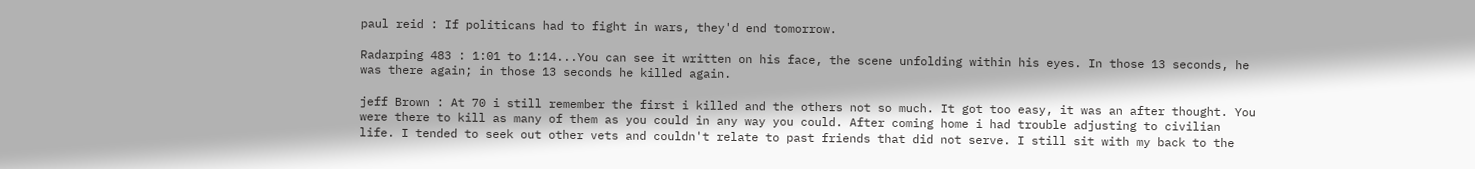paul reid : If politicans had to fight in wars, they'd end tomorrow.

Radarping 483 : 1:01 to 1:14...You can see it written on his face, the scene unfolding within his eyes. In those 13 seconds, he was there again; in those 13 seconds he killed again.

jeff Brown : At 70 i still remember the first i killed and the others not so much. It got too easy, it was an after thought. You were there to kill as many of them as you could in any way you could. After coming home i had trouble adjusting to civilian life. I tended to seek out other vets and couldn't relate to past friends that did not serve. I still sit with my back to the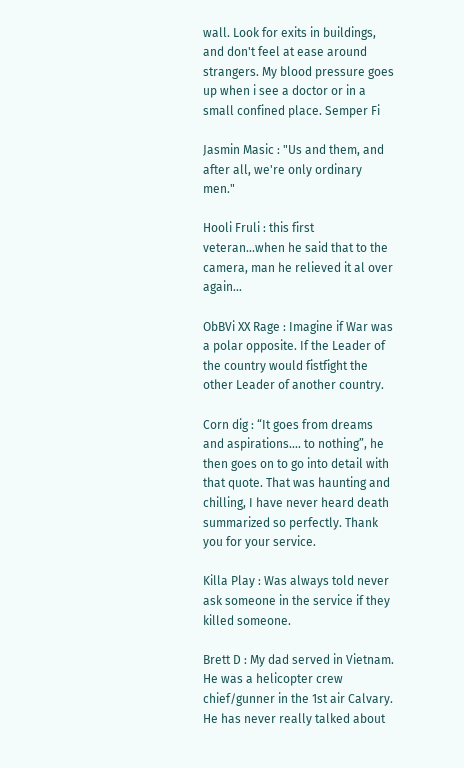wall. Look for exits in buildings, and don't feel at ease around strangers. My blood pressure goes up when i see a doctor or in a small confined place. Semper Fi

Jasmin Masic : "Us and them, and after all, we're only ordinary men."

Hooli Fruli : this first veteran...when he said that to the camera, man he relieved it al over again...

ObBVi XX Rage : Imagine if War was a polar opposite. If the Leader of the country would fistfight the other Leader of another country.

Corn dig : “It goes from dreams and aspirations.... to nothing”, he then goes on to go into detail with that quote. That was haunting and chilling, I have never heard death summarized so perfectly. Thank you for your service.

Killa Play : Was always told never ask someone in the service if they killed someone.

Brett D : My dad served in Vietnam. He was a helicopter crew chief/gunner in the 1st air Calvary. He has never really talked about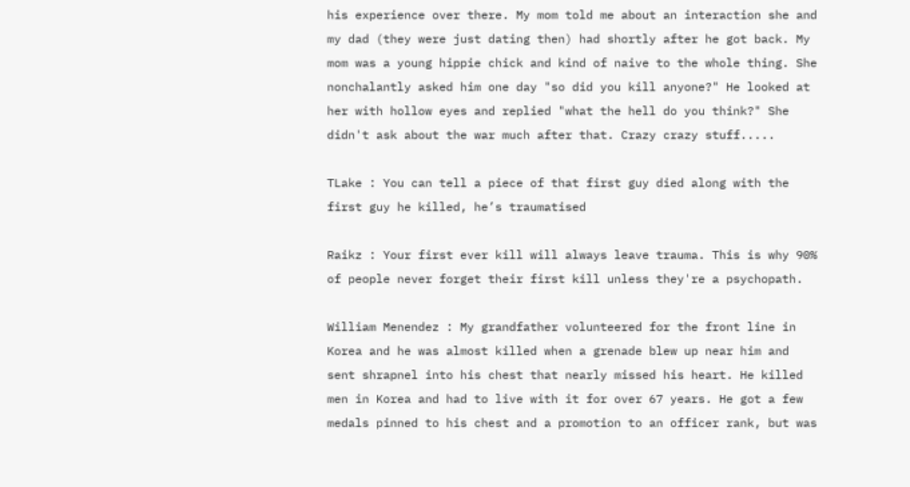his experience over there. My mom told me about an interaction she and my dad (they were just dating then) had shortly after he got back. My mom was a young hippie chick and kind of naive to the whole thing. She nonchalantly asked him one day "so did you kill anyone?" He looked at her with hollow eyes and replied "what the hell do you think?" She didn't ask about the war much after that. Crazy crazy stuff.....

TLake : You can tell a piece of that first guy died along with the first guy he killed, he’s traumatised

Raikz : Your first ever kill will always leave trauma. This is why 90% of people never forget their first kill unless they're a psychopath.

William Menendez : My grandfather volunteered for the front line in Korea and he was almost killed when a grenade blew up near him and sent shrapnel into his chest that nearly missed his heart. He killed men in Korea and had to live with it for over 67 years. He got a few medals pinned to his chest and a promotion to an officer rank, but was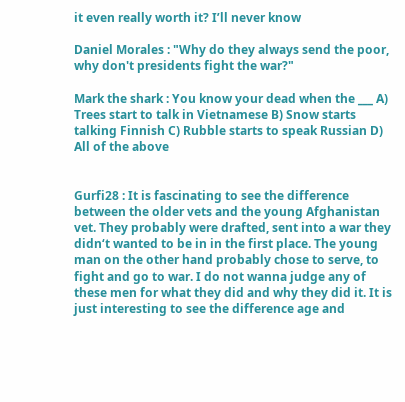it even really worth it? I’ll never know

Daniel Morales : "Why do they always send the poor, why don't presidents fight the war?"

Mark the shark : You know your dead when the ___ A) Trees start to talk in Vietnamese B) Snow starts talking Finnish C) Rubble starts to speak Russian D) All of the above


Gurfi28 : It is fascinating to see the difference between the older vets and the young Afghanistan vet. They probably were drafted, sent into a war they didn‘t wanted to be in in the first place. The young man on the other hand probably chose to serve, to fight and go to war. I do not wanna judge any of these men for what they did and why they did it. It is just interesting to see the difference age and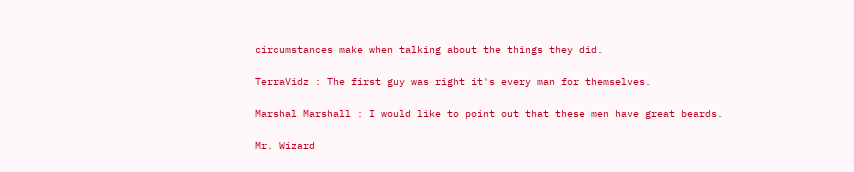circumstances make when talking about the things they did.

TerraVidz : The first guy was right it's every man for themselves.

Marshal Marshall : I would like to point out that these men have great beards.

Mr. Wizard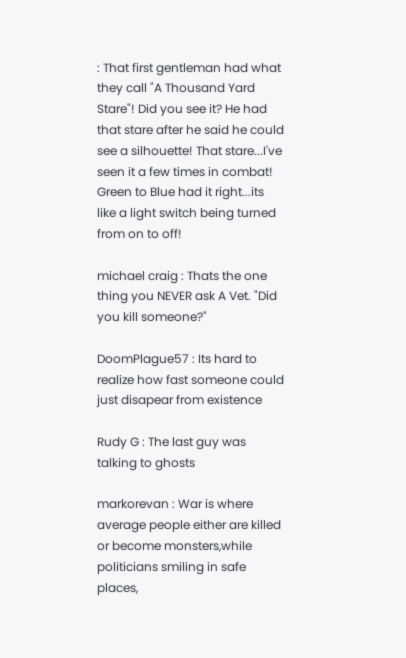: That first gentleman had what they call "A Thousand Yard Stare"! Did you see it? He had that stare after he said he could see a silhouette! That stare...I've seen it a few times in combat! Green to Blue had it right...its like a light switch being turned from on to off!

michael craig : Thats the one thing you NEVER ask A Vet. "Did you kill someone?"

DoomPlague57 : Its hard to realize how fast someone could just disapear from existence

Rudy G : The last guy was talking to ghosts

markorevan : War is where average people either are killed or become monsters,while politicians smiling in safe places,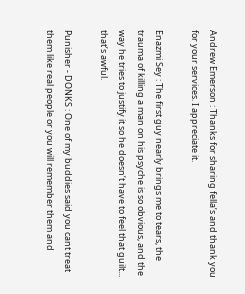Andrew Emerson : Thanks for sharing fella’s and thank you for your services. I appreciate it.

Enazmi Sey : The first guy nearly brings me to tears, the trauma of killing a man on his psyche is so obvious, and the way he tries to justify it so he doesn’t have to feel that guilt... that’s awful.

Punisher - DONKS : One of my buddies said you cant treat them like real people or you will remember them and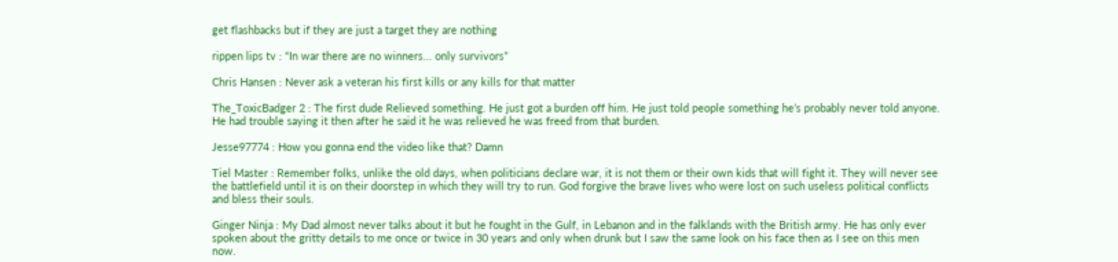get flashbacks but if they are just a target they are nothing

rippen lips tv : “In war there are no winners... only survivors”

Chris Hansen : Never ask a veteran his first kills or any kills for that matter

The_ToxicBadger 2 : The first dude Relieved something. He just got a burden off him. He just told people something he’s probably never told anyone. He had trouble saying it then after he said it he was relieved he was freed from that burden.

Jesse97774 : How you gonna end the video like that? Damn

Tiel Master : Remember folks, unlike the old days, when politicians declare war, it is not them or their own kids that will fight it. They will never see the battlefield until it is on their doorstep in which they will try to run. God forgive the brave lives who were lost on such useless political conflicts and bless their souls.

Ginger Ninja : My Dad almost never talks about it but he fought in the Gulf, in Lebanon and in the falklands with the British army. He has only ever spoken about the gritty details to me once or twice in 30 years and only when drunk but I saw the same look on his face then as I see on this men now.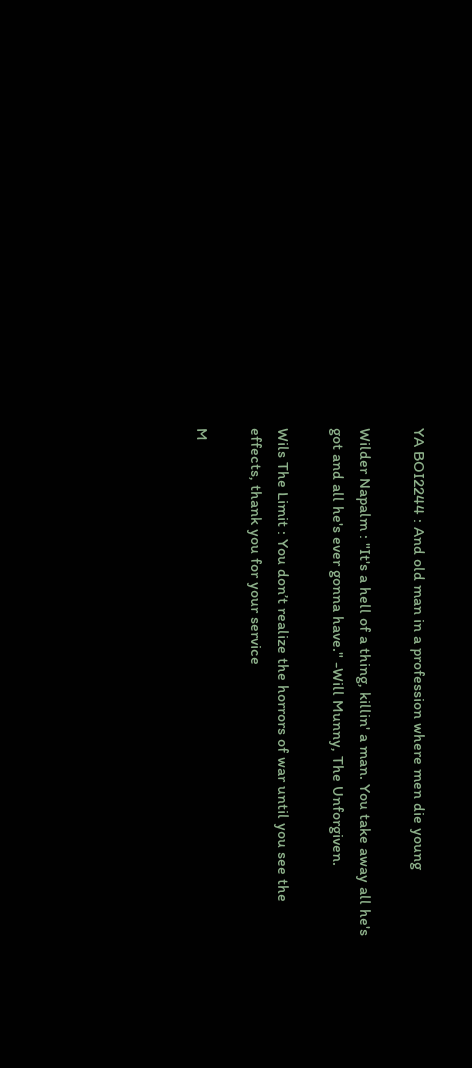YA BOI2244 : And old man in a profession where men die young

Wilder Napalm : "It's a hell of a thing, killin' a man. You take away all he's got and all he's ever gonna have." -Will Munny, The Unforgiven.

Wils The Limit : You don’t realize the horrors of war until you see the effects, thank you for your service

M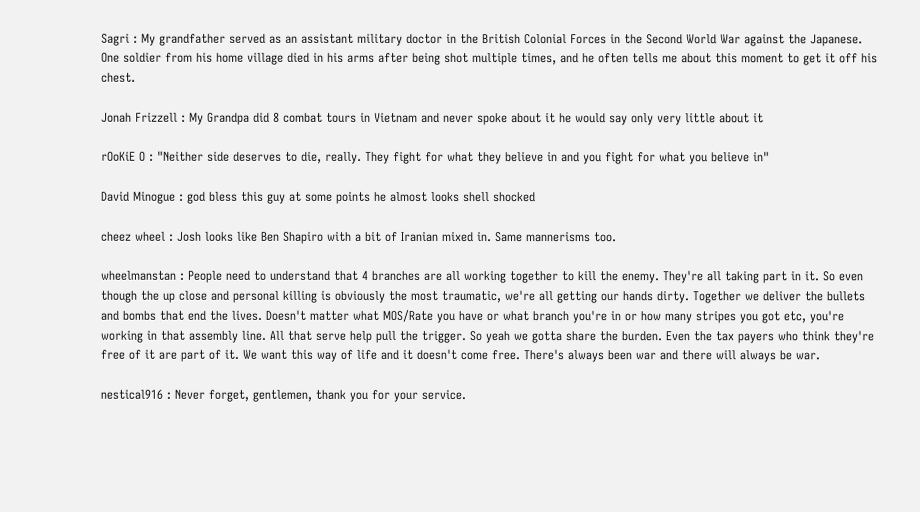Sagri : My grandfather served as an assistant military doctor in the British Colonial Forces in the Second World War against the Japanese. One soldier from his home village died in his arms after being shot multiple times, and he often tells me about this moment to get it off his chest.

Jonah Frizzell : My Grandpa did 8 combat tours in Vietnam and never spoke about it he would say only very little about it

rOoKiE O : "Neither side deserves to die, really. They fight for what they believe in and you fight for what you believe in"

David Minogue : god bless this guy at some points he almost looks shell shocked

cheez wheel : Josh looks like Ben Shapiro with a bit of Iranian mixed in. Same mannerisms too.

wheelmanstan : People need to understand that 4 branches are all working together to kill the enemy. They're all taking part in it. So even though the up close and personal killing is obviously the most traumatic, we're all getting our hands dirty. Together we deliver the bullets and bombs that end the lives. Doesn't matter what MOS/Rate you have or what branch you're in or how many stripes you got etc, you're working in that assembly line. All that serve help pull the trigger. So yeah we gotta share the burden. Even the tax payers who think they're free of it are part of it. We want this way of life and it doesn't come free. There's always been war and there will always be war.

nestical916 : Never forget, gentlemen, thank you for your service.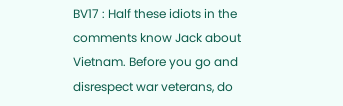BV17 : Half these idiots in the comments know Jack about Vietnam. Before you go and disrespect war veterans, do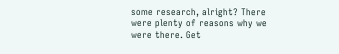some research, alright? There were plenty of reasons why we were there. Get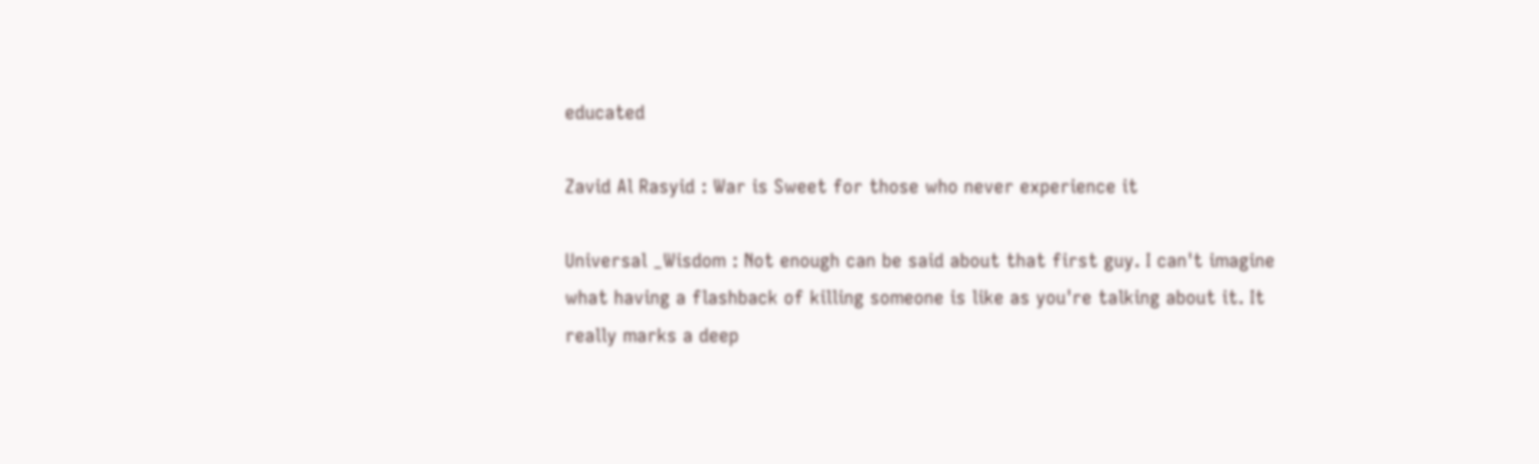educated

Zavid Al Rasyid : War is Sweet for those who never experience it

Universal _Wisdom : Not enough can be said about that first guy. I can't imagine what having a flashback of killing someone is like as you're talking about it. It really marks a deep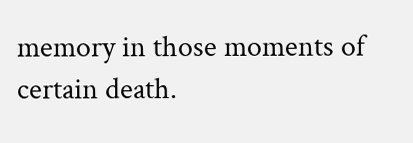memory in those moments of certain death.